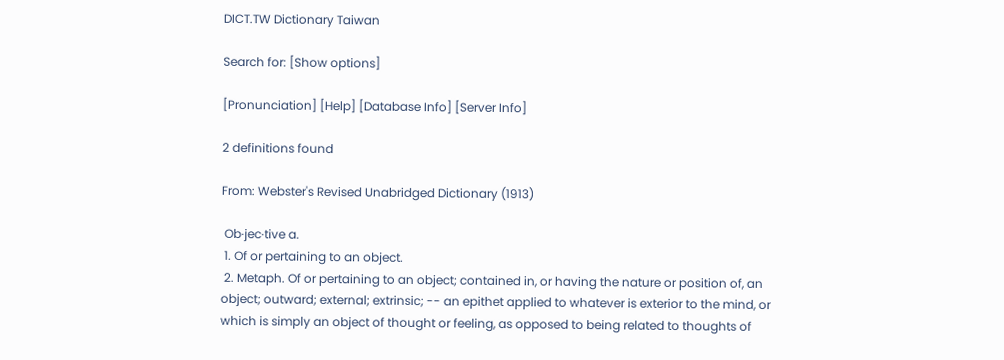DICT.TW Dictionary Taiwan

Search for: [Show options]

[Pronunciation] [Help] [Database Info] [Server Info]

2 definitions found

From: Webster's Revised Unabridged Dictionary (1913)

 Ob·jec·tive a.
 1. Of or pertaining to an object.
 2. Metaph. Of or pertaining to an object; contained in, or having the nature or position of, an object; outward; external; extrinsic; -- an epithet applied to whatever is exterior to the mind, or which is simply an object of thought or feeling, as opposed to being related to thoughts of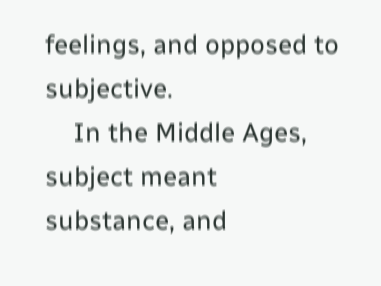feelings, and opposed to subjective.
    In the Middle Ages, subject meant substance, and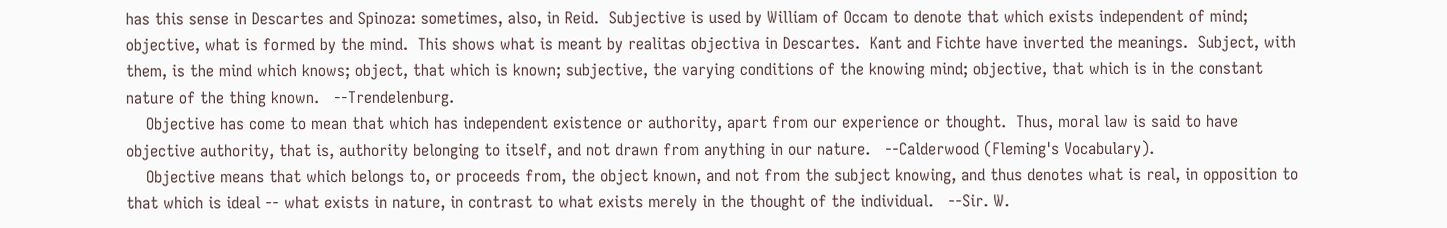has this sense in Descartes and Spinoza: sometimes, also, in Reid.  Subjective is used by William of Occam to denote that which exists independent of mind; objective, what is formed by the mind.  This shows what is meant by realitas objectiva in Descartes.  Kant and Fichte have inverted the meanings.  Subject, with them, is the mind which knows; object, that which is known; subjective, the varying conditions of the knowing mind; objective, that which is in the constant nature of the thing known.   --Trendelenburg.
    Objective has come to mean that which has independent existence or authority, apart from our experience or thought.  Thus, moral law is said to have objective authority, that is, authority belonging to itself, and not drawn from anything in our nature.   --Calderwood (Fleming's Vocabulary).
    Objective means that which belongs to, or proceeds from, the object known, and not from the subject knowing, and thus denotes what is real, in opposition to that which is ideal -- what exists in nature, in contrast to what exists merely in the thought of the individual.   --Sir. W.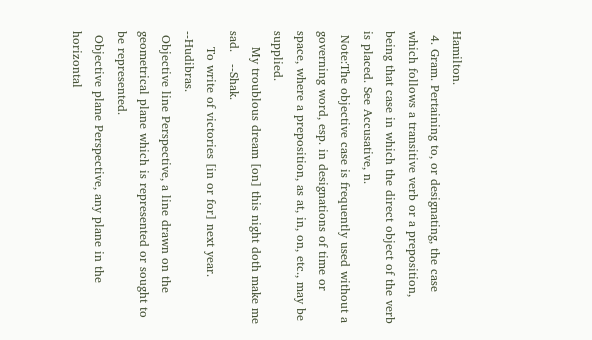Hamilton.
 4. Gram. Pertaining to, or designating, the case which follows a transitive verb or a preposition, being that case in which the direct object of the verb is placed. See Accusative, n.
 Note:The objective case is frequently used without a governing word, esp. in designations of time or space, where a preposition, as at, in, on, etc., may be supplied.
    My troublous dream [on] this night doth make me sad.   --Shak.
    To write of victories [in or for] next year.   --Hudibras.
 Objective line Perspective, a line drawn on the geometrical plane which is represented or sought to be represented.
 Objective plane Perspective, any plane in the horizontal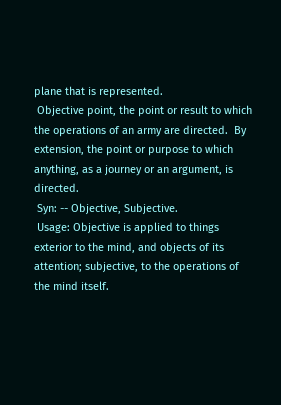plane that is represented.
 Objective point, the point or result to which the operations of an army are directed.  By extension, the point or purpose to which anything, as a journey or an argument, is directed.
 Syn: -- Objective, Subjective.
 Usage: Objective is applied to things exterior to the mind, and objects of its attention; subjective, to the operations of the mind itself.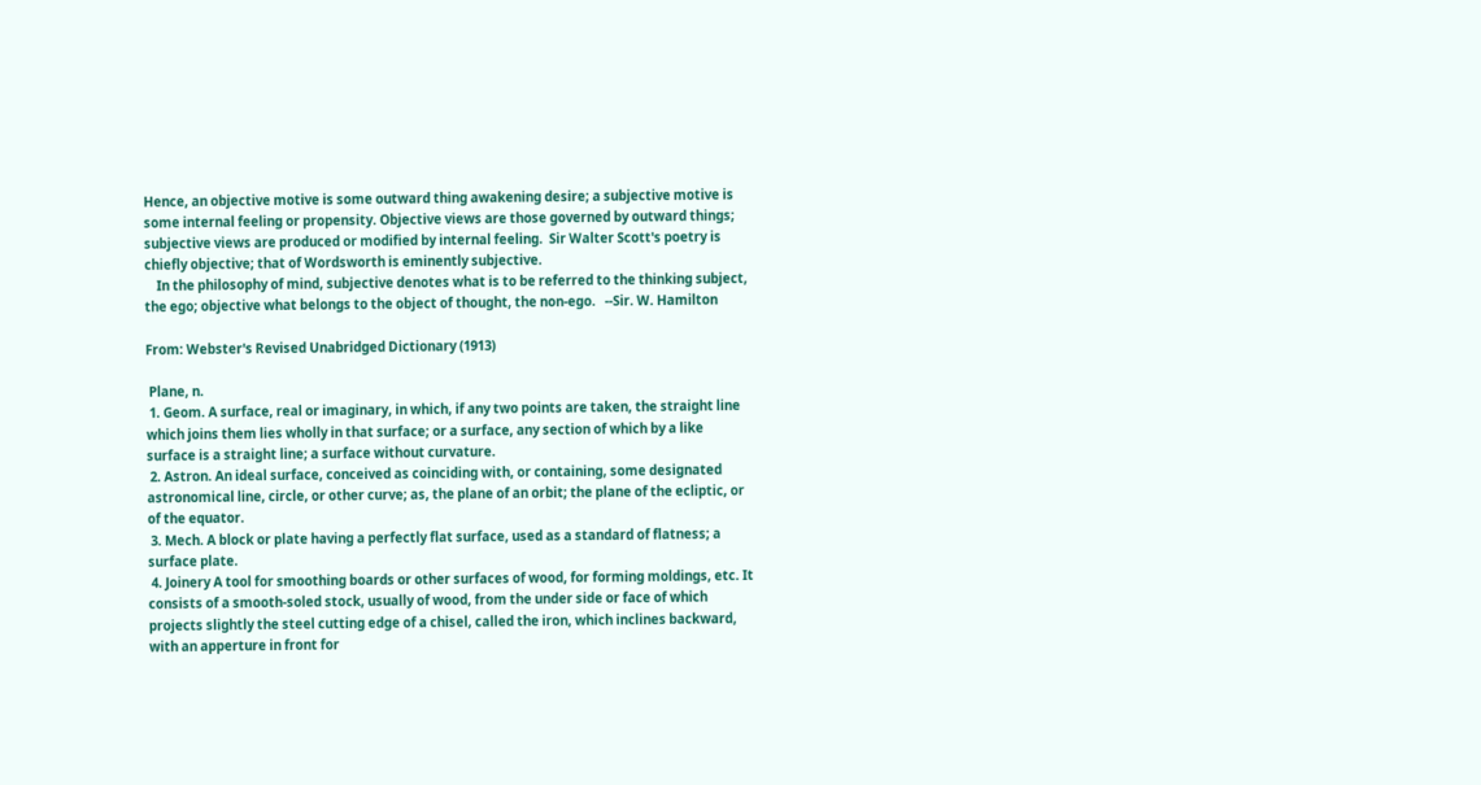Hence, an objective motive is some outward thing awakening desire; a subjective motive is some internal feeling or propensity. Objective views are those governed by outward things; subjective views are produced or modified by internal feeling.  Sir Walter Scott's poetry is chiefly objective; that of Wordsworth is eminently subjective.
    In the philosophy of mind, subjective denotes what is to be referred to the thinking subject, the ego; objective what belongs to the object of thought, the non-ego.   --Sir. W. Hamilton

From: Webster's Revised Unabridged Dictionary (1913)

 Plane, n.
 1. Geom. A surface, real or imaginary, in which, if any two points are taken, the straight line which joins them lies wholly in that surface; or a surface, any section of which by a like surface is a straight line; a surface without curvature.
 2. Astron. An ideal surface, conceived as coinciding with, or containing, some designated astronomical line, circle, or other curve; as, the plane of an orbit; the plane of the ecliptic, or of the equator.
 3. Mech. A block or plate having a perfectly flat surface, used as a standard of flatness; a surface plate.
 4. Joinery A tool for smoothing boards or other surfaces of wood, for forming moldings, etc. It consists of a smooth-soled stock, usually of wood, from the under side or face of which projects slightly the steel cutting edge of a chisel, called the iron, which inclines backward, with an apperture in front for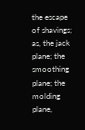the escape of shavings; as, the jack plane; the smoothing plane; the molding plane,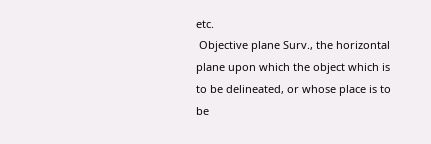etc.
 Objective plane Surv., the horizontal plane upon which the object which is to be delineated, or whose place is to be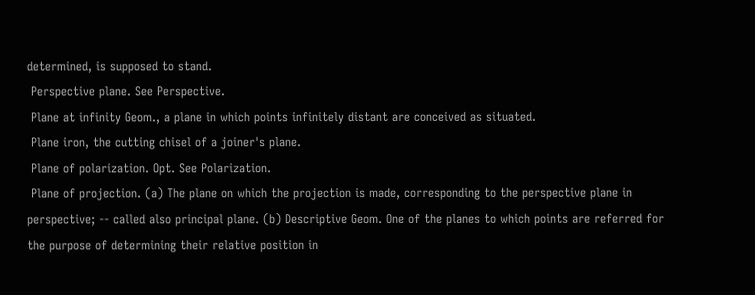determined, is supposed to stand.
 Perspective plane. See Perspective.
 Plane at infinity Geom., a plane in which points infinitely distant are conceived as situated.
 Plane iron, the cutting chisel of a joiner's plane.
 Plane of polarization. Opt. See Polarization.
 Plane of projection. (a) The plane on which the projection is made, corresponding to the perspective plane in perspective; -- called also principal plane. (b) Descriptive Geom. One of the planes to which points are referred for the purpose of determining their relative position in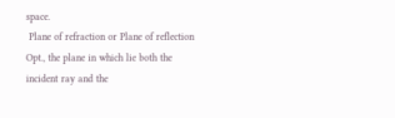space.
 Plane of refraction or Plane of reflection Opt., the plane in which lie both the incident ray and the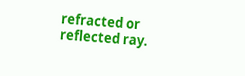refracted or reflected ray.